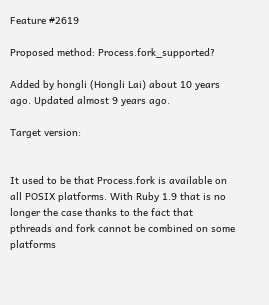Feature #2619

Proposed method: Process.fork_supported?

Added by hongli (Hongli Lai) about 10 years ago. Updated almost 9 years ago.

Target version:


It used to be that Process.fork is available on all POSIX platforms. With Ruby 1.9 that is no longer the case thanks to the fact that pthreads and fork cannot be combined on some platforms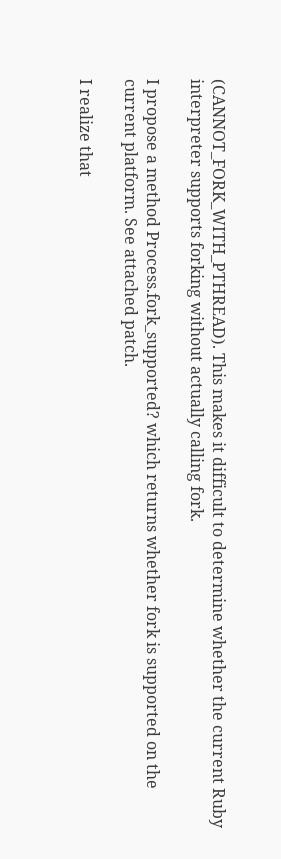(CANNOT_FORK_WITH_PTHREAD). This makes it difficult to determine whether the current Ruby interpreter supports forking without actually calling fork.

I propose a method Process.fork_supported? which returns whether fork is supported on the current platform. See attached patch.

I realize that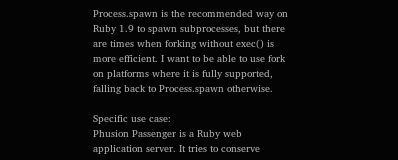Process.spawn is the recommended way on Ruby 1.9 to spawn subprocesses, but there are times when forking without exec() is more efficient. I want to be able to use fork on platforms where it is fully supported, falling back to Process.spawn otherwise.

Specific use case:
Phusion Passenger is a Ruby web application server. It tries to conserve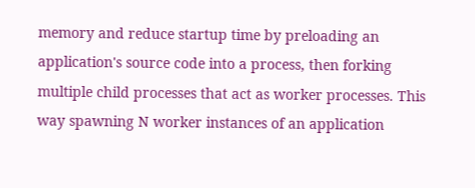memory and reduce startup time by preloading an application's source code into a process, then forking multiple child processes that act as worker processes. This way spawning N worker instances of an application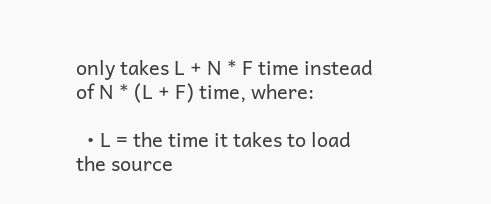only takes L + N * F time instead of N * (L + F) time, where:

  • L = the time it takes to load the source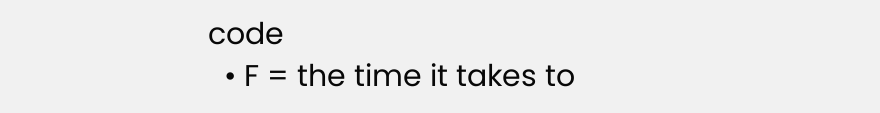code
  • F = the time it takes to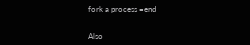fork a process =end


Also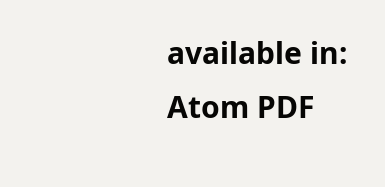available in: Atom PDF